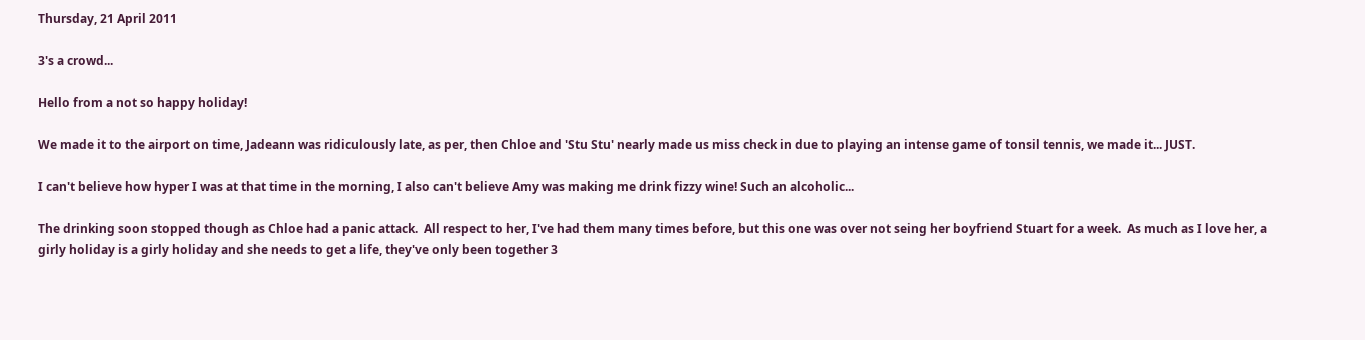Thursday, 21 April 2011

3's a crowd...

Hello from a not so happy holiday!

We made it to the airport on time, Jadeann was ridiculously late, as per, then Chloe and 'Stu Stu' nearly made us miss check in due to playing an intense game of tonsil tennis, we made it... JUST.

I can't believe how hyper I was at that time in the morning, I also can't believe Amy was making me drink fizzy wine! Such an alcoholic...

The drinking soon stopped though as Chloe had a panic attack.  All respect to her, I've had them many times before, but this one was over not seing her boyfriend Stuart for a week.  As much as I love her, a girly holiday is a girly holiday and she needs to get a life, they've only been together 3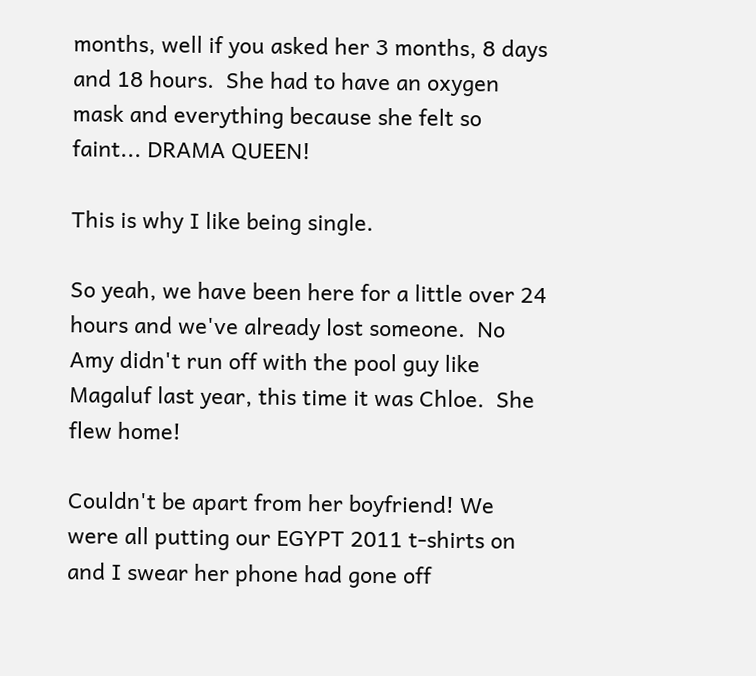months, well if you asked her 3 months, 8 days and 18 hours.  She had to have an oxygen mask and everything because she felt so faint... DRAMA QUEEN!

This is why I like being single.

So yeah, we have been here for a little over 24 hours and we've already lost someone.  No Amy didn't run off with the pool guy like Magaluf last year, this time it was Chloe.  She flew home!

Couldn't be apart from her boyfriend! We were all putting our EGYPT 2011 t-shirts on and I swear her phone had gone off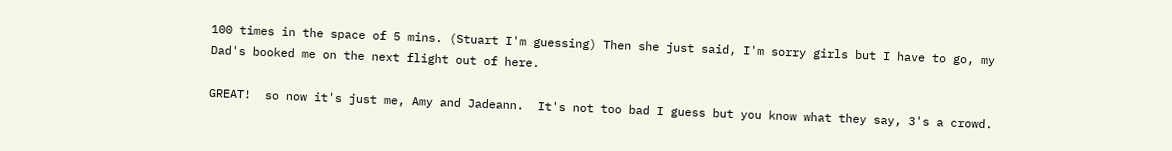100 times in the space of 5 mins. (Stuart I'm guessing) Then she just said, I'm sorry girls but I have to go, my Dad's booked me on the next flight out of here.

GREAT!  so now it's just me, Amy and Jadeann.  It's not too bad I guess but you know what they say, 3's a crowd.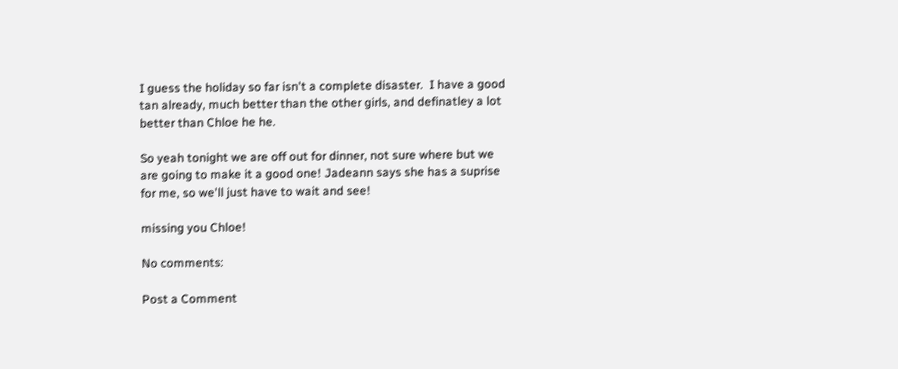I guess the holiday so far isn't a complete disaster.  I have a good tan already, much better than the other girls, and definatley a lot better than Chloe he he.

So yeah tonight we are off out for dinner, not sure where but we are going to make it a good one! Jadeann says she has a suprise for me, so we'll just have to wait and see!

missing you Chloe!

No comments:

Post a Comment